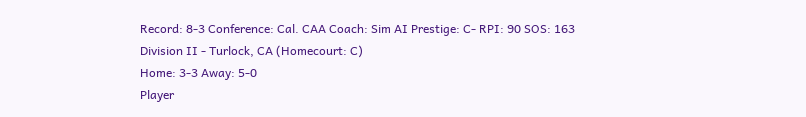Record: 8-3 Conference: Cal. CAA Coach: Sim AI Prestige: C- RPI: 90 SOS: 163
Division II - Turlock, CA (Homecourt: C)
Home: 3-3 Away: 5-0
Player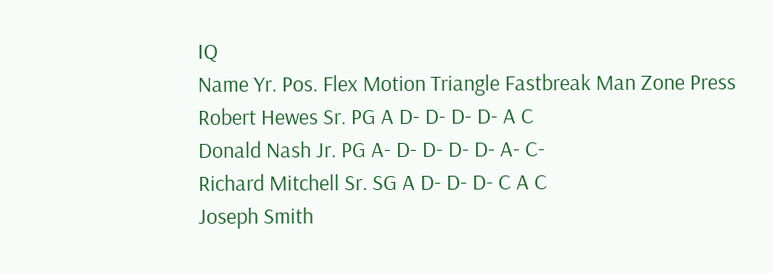IQ
Name Yr. Pos. Flex Motion Triangle Fastbreak Man Zone Press
Robert Hewes Sr. PG A D- D- D- D- A C
Donald Nash Jr. PG A- D- D- D- D- A- C-
Richard Mitchell Sr. SG A D- D- D- C A C
Joseph Smith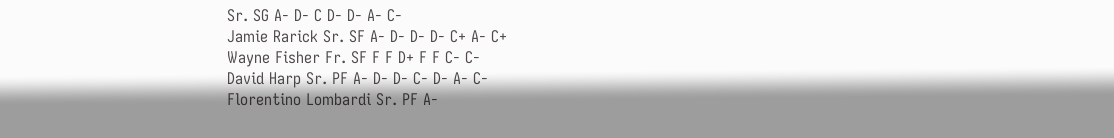Sr. SG A- D- C D- D- A- C-
Jamie Rarick Sr. SF A- D- D- D- C+ A- C+
Wayne Fisher Fr. SF F F D+ F F C- C-
David Harp Sr. PF A- D- D- C- D- A- C-
Florentino Lombardi Sr. PF A-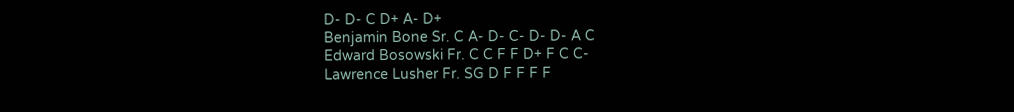D- D- C D+ A- D+
Benjamin Bone Sr. C A- D- C- D- D- A C
Edward Bosowski Fr. C C F F D+ F C C-
Lawrence Lusher Fr. SG D F F F F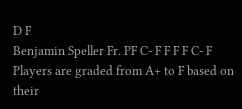D F
Benjamin Speller Fr. PF C- F F F F C- F
Players are graded from A+ to F based on their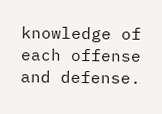knowledge of each offense and defense.